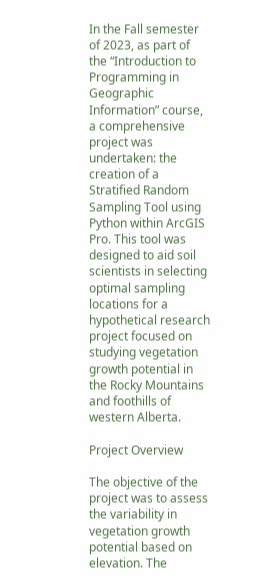In the Fall semester of 2023, as part of the “Introduction to Programming in Geographic Information” course, a comprehensive project was undertaken: the creation of a Stratified Random Sampling Tool using Python within ArcGIS Pro. This tool was designed to aid soil scientists in selecting optimal sampling locations for a hypothetical research project focused on studying vegetation growth potential in the Rocky Mountains and foothills of western Alberta.

Project Overview

The objective of the project was to assess the variability in vegetation growth potential based on elevation. The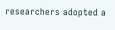researchers adopted a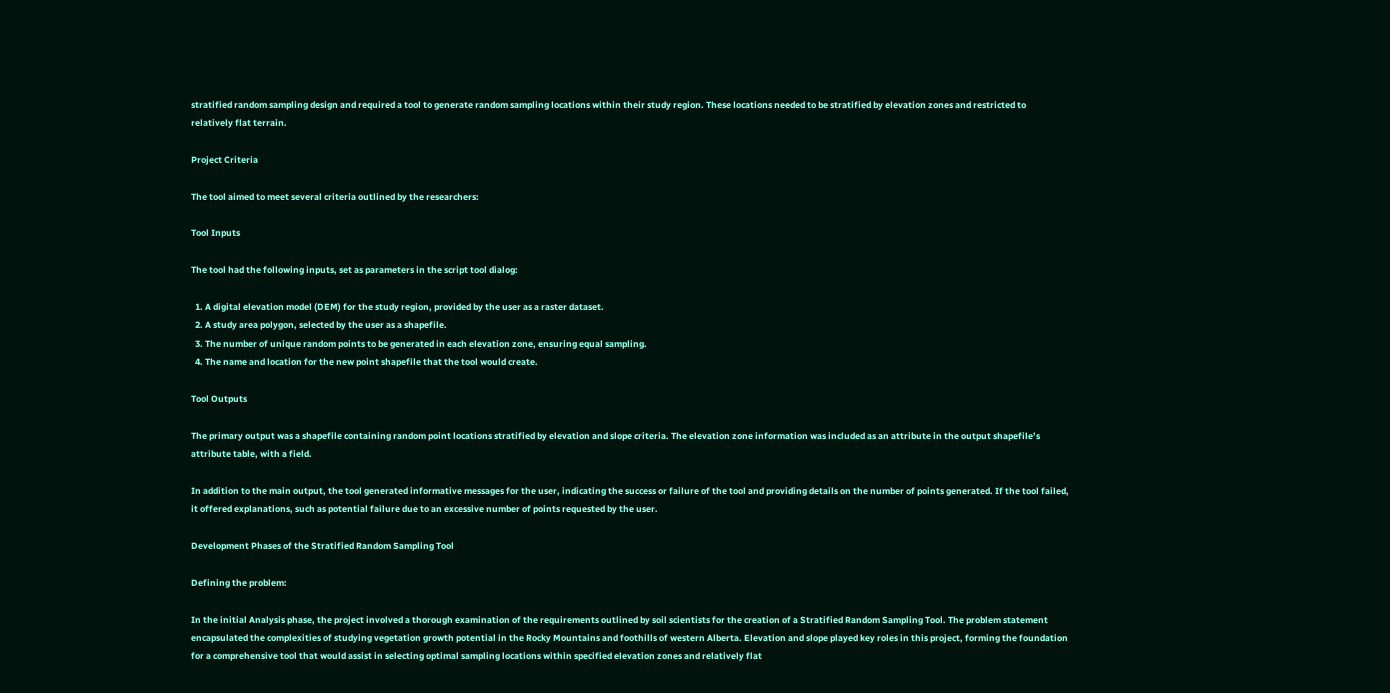stratified random sampling design and required a tool to generate random sampling locations within their study region. These locations needed to be stratified by elevation zones and restricted to relatively flat terrain.

Project Criteria

The tool aimed to meet several criteria outlined by the researchers:

Tool Inputs

The tool had the following inputs, set as parameters in the script tool dialog:

  1. A digital elevation model (DEM) for the study region, provided by the user as a raster dataset.
  2. A study area polygon, selected by the user as a shapefile.
  3. The number of unique random points to be generated in each elevation zone, ensuring equal sampling.
  4. The name and location for the new point shapefile that the tool would create.

Tool Outputs

The primary output was a shapefile containing random point locations stratified by elevation and slope criteria. The elevation zone information was included as an attribute in the output shapefile’s attribute table, with a field.

In addition to the main output, the tool generated informative messages for the user, indicating the success or failure of the tool and providing details on the number of points generated. If the tool failed, it offered explanations, such as potential failure due to an excessive number of points requested by the user.

Development Phases of the Stratified Random Sampling Tool

Defining the problem:

In the initial Analysis phase, the project involved a thorough examination of the requirements outlined by soil scientists for the creation of a Stratified Random Sampling Tool. The problem statement encapsulated the complexities of studying vegetation growth potential in the Rocky Mountains and foothills of western Alberta. Elevation and slope played key roles in this project, forming the foundation for a comprehensive tool that would assist in selecting optimal sampling locations within specified elevation zones and relatively flat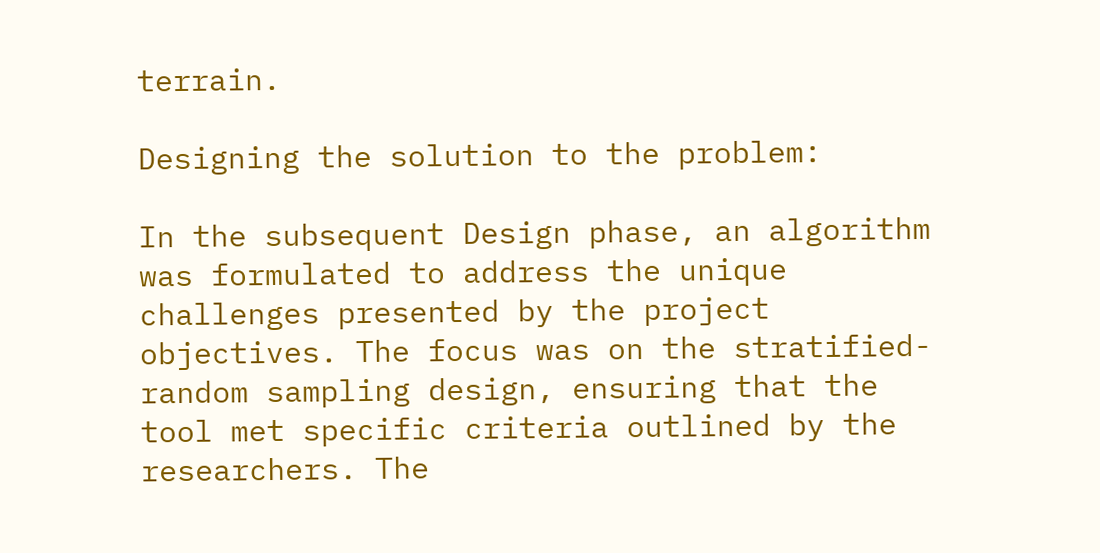terrain.

Designing the solution to the problem:

In the subsequent Design phase, an algorithm was formulated to address the unique challenges presented by the project objectives. The focus was on the stratified-random sampling design, ensuring that the tool met specific criteria outlined by the researchers. The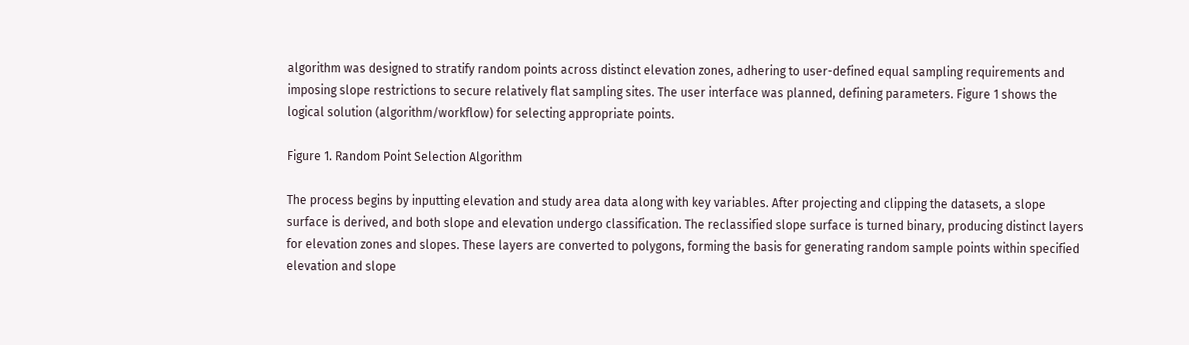algorithm was designed to stratify random points across distinct elevation zones, adhering to user-defined equal sampling requirements and imposing slope restrictions to secure relatively flat sampling sites. The user interface was planned, defining parameters. Figure 1 shows the logical solution (algorithm/workflow) for selecting appropriate points.

Figure 1. Random Point Selection Algorithm

The process begins by inputting elevation and study area data along with key variables. After projecting and clipping the datasets, a slope surface is derived, and both slope and elevation undergo classification. The reclassified slope surface is turned binary, producing distinct layers for elevation zones and slopes. These layers are converted to polygons, forming the basis for generating random sample points within specified elevation and slope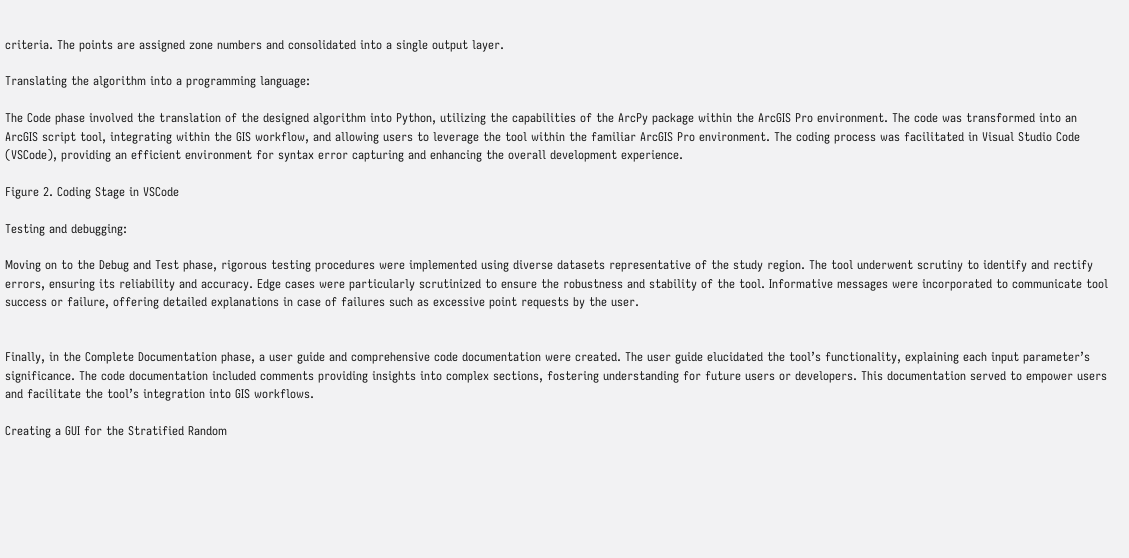criteria. The points are assigned zone numbers and consolidated into a single output layer.

Translating the algorithm into a programming language:

The Code phase involved the translation of the designed algorithm into Python, utilizing the capabilities of the ArcPy package within the ArcGIS Pro environment. The code was transformed into an ArcGIS script tool, integrating within the GIS workflow, and allowing users to leverage the tool within the familiar ArcGIS Pro environment. The coding process was facilitated in Visual Studio Code (VSCode), providing an efficient environment for syntax error capturing and enhancing the overall development experience.

Figure 2. Coding Stage in VSCode

Testing and debugging:

Moving on to the Debug and Test phase, rigorous testing procedures were implemented using diverse datasets representative of the study region. The tool underwent scrutiny to identify and rectify errors, ensuring its reliability and accuracy. Edge cases were particularly scrutinized to ensure the robustness and stability of the tool. Informative messages were incorporated to communicate tool success or failure, offering detailed explanations in case of failures such as excessive point requests by the user.


Finally, in the Complete Documentation phase, a user guide and comprehensive code documentation were created. The user guide elucidated the tool’s functionality, explaining each input parameter’s significance. The code documentation included comments providing insights into complex sections, fostering understanding for future users or developers. This documentation served to empower users and facilitate the tool’s integration into GIS workflows.

Creating a GUI for the Stratified Random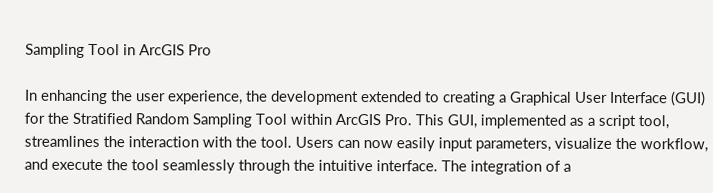Sampling Tool in ArcGIS Pro

In enhancing the user experience, the development extended to creating a Graphical User Interface (GUI) for the Stratified Random Sampling Tool within ArcGIS Pro. This GUI, implemented as a script tool, streamlines the interaction with the tool. Users can now easily input parameters, visualize the workflow, and execute the tool seamlessly through the intuitive interface. The integration of a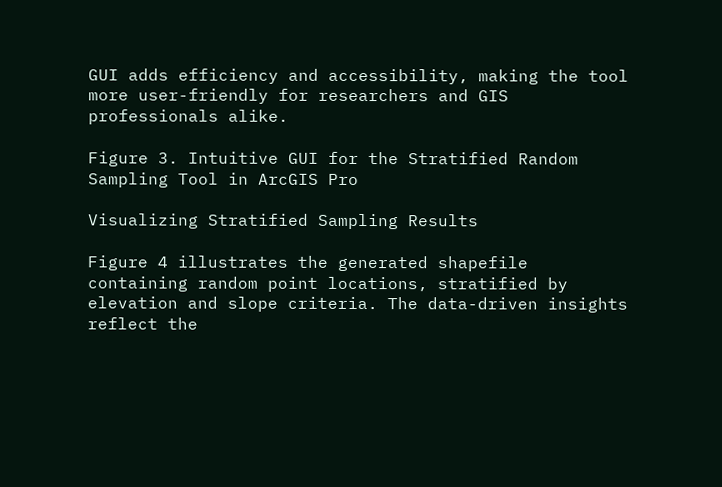GUI adds efficiency and accessibility, making the tool more user-friendly for researchers and GIS professionals alike.

Figure 3. Intuitive GUI for the Stratified Random Sampling Tool in ArcGIS Pro

Visualizing Stratified Sampling Results

Figure 4 illustrates the generated shapefile containing random point locations, stratified by elevation and slope criteria. The data-driven insights reflect the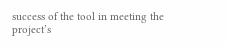success of the tool in meeting the project’s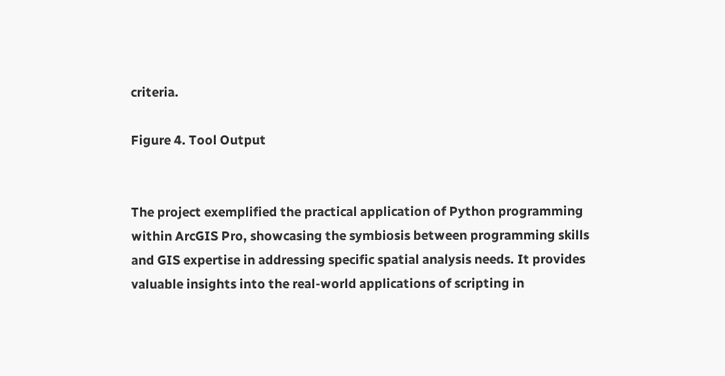criteria.

Figure 4. Tool Output


The project exemplified the practical application of Python programming within ArcGIS Pro, showcasing the symbiosis between programming skills and GIS expertise in addressing specific spatial analysis needs. It provides valuable insights into the real-world applications of scripting in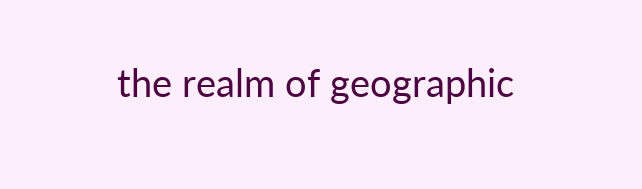the realm of geographic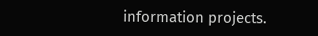information projects.